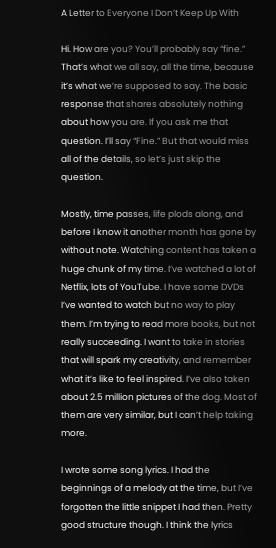A Letter to Everyone I Don’t Keep Up With

Hi. How are you? You’ll probably say “fine.” That’s what we all say, all the time, because it’s what we’re supposed to say. The basic response that shares absolutely nothing about how you are. If you ask me that question. I’ll say “Fine.” But that would miss all of the details, so let’s just skip the question.

Mostly, time passes, life plods along, and before I know it another month has gone by without note. Watching content has taken a huge chunk of my time. I’ve watched a lot of Netflix, lots of YouTube. I have some DVDs I’ve wanted to watch but no way to play them. I’m trying to read more books, but not really succeeding. I want to take in stories that will spark my creativity, and remember what it’s like to feel inspired. I’ve also taken about 2.5 million pictures of the dog. Most of them are very similar, but I can’t help taking more.

I wrote some song lyrics. I had the beginnings of a melody at the time, but I’ve forgotten the little snippet I had then. Pretty good structure though. I think the lyrics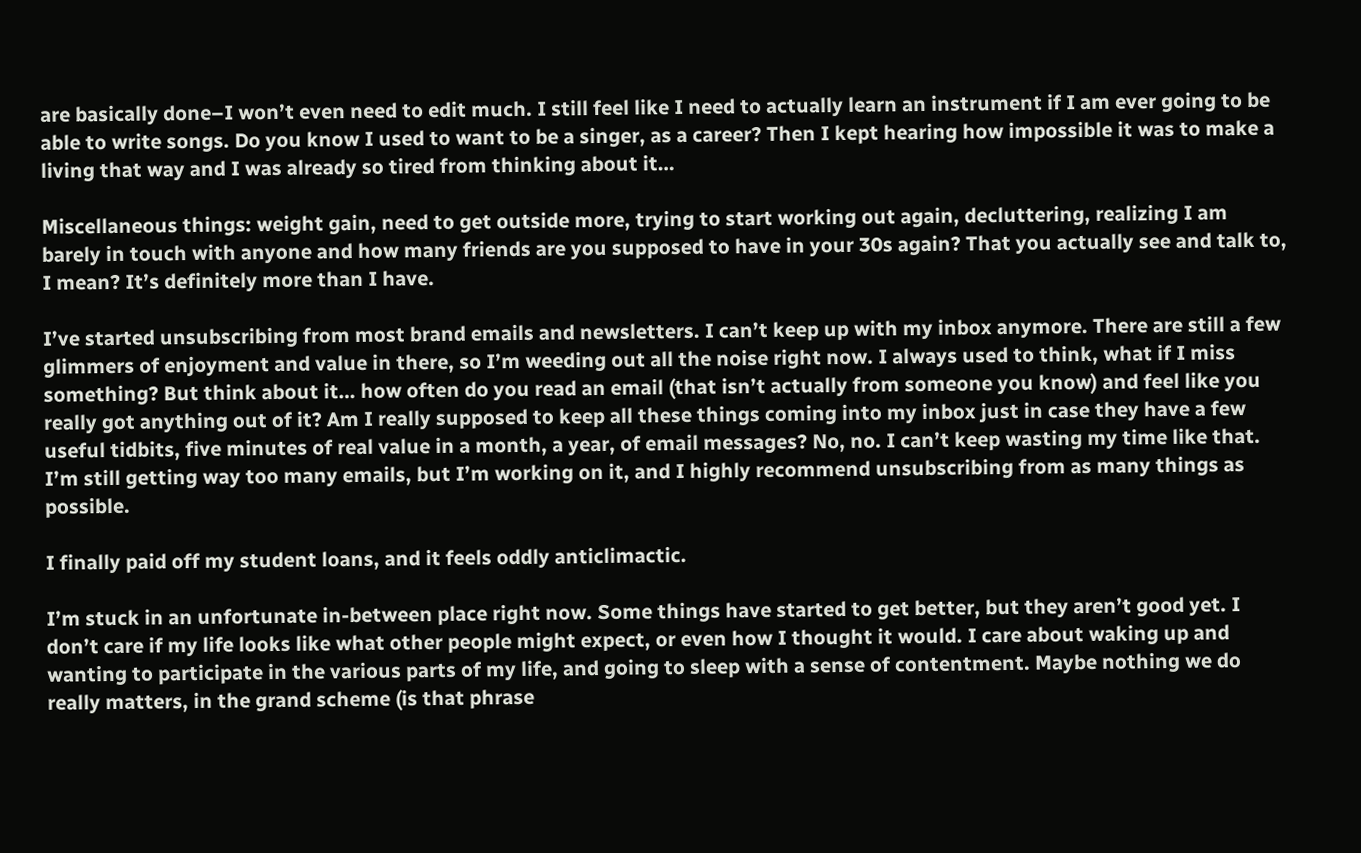are basically done–I won’t even need to edit much. I still feel like I need to actually learn an instrument if I am ever going to be able to write songs. Do you know I used to want to be a singer, as a career? Then I kept hearing how impossible it was to make a living that way and I was already so tired from thinking about it…

Miscellaneous things: weight gain, need to get outside more, trying to start working out again, decluttering, realizing I am barely in touch with anyone and how many friends are you supposed to have in your 30s again? That you actually see and talk to, I mean? It’s definitely more than I have.

I’ve started unsubscribing from most brand emails and newsletters. I can’t keep up with my inbox anymore. There are still a few glimmers of enjoyment and value in there, so I’m weeding out all the noise right now. I always used to think, what if I miss something? But think about it… how often do you read an email (that isn’t actually from someone you know) and feel like you really got anything out of it? Am I really supposed to keep all these things coming into my inbox just in case they have a few useful tidbits, five minutes of real value in a month, a year, of email messages? No, no. I can’t keep wasting my time like that. I’m still getting way too many emails, but I’m working on it, and I highly recommend unsubscribing from as many things as possible.

I finally paid off my student loans, and it feels oddly anticlimactic.

I’m stuck in an unfortunate in-between place right now. Some things have started to get better, but they aren’t good yet. I don’t care if my life looks like what other people might expect, or even how I thought it would. I care about waking up and wanting to participate in the various parts of my life, and going to sleep with a sense of contentment. Maybe nothing we do really matters, in the grand scheme (is that phrase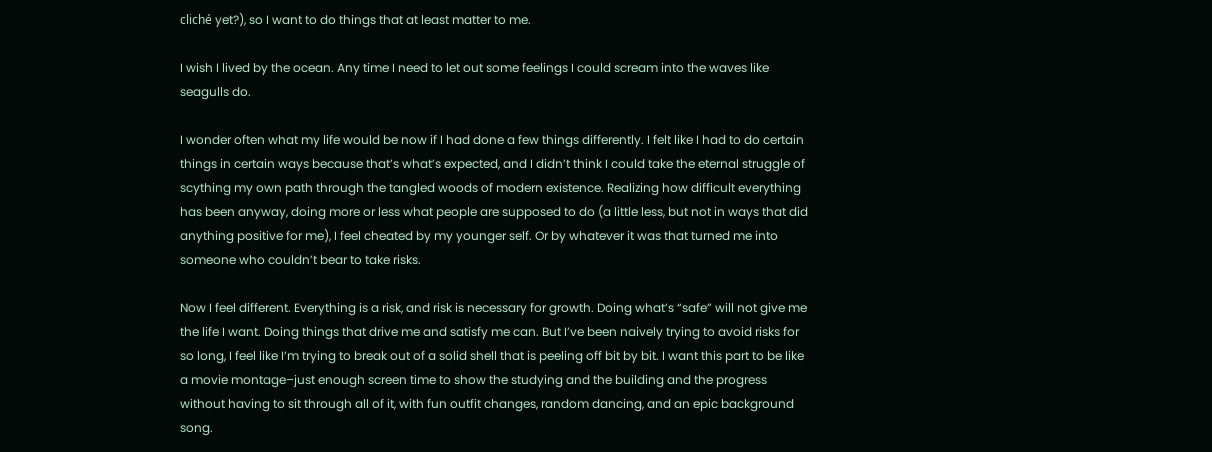cliché yet?), so I want to do things that at least matter to me.

I wish I lived by the ocean. Any time I need to let out some feelings I could scream into the waves like seagulls do.

I wonder often what my life would be now if I had done a few things differently. I felt like I had to do certain things in certain ways because that’s what’s expected, and I didn’t think I could take the eternal struggle of scything my own path through the tangled woods of modern existence. Realizing how difficult everything has been anyway, doing more or less what people are supposed to do (a little less, but not in ways that did anything positive for me), I feel cheated by my younger self. Or by whatever it was that turned me into someone who couldn’t bear to take risks.

Now I feel different. Everything is a risk, and risk is necessary for growth. Doing what’s “safe” will not give me the life I want. Doing things that drive me and satisfy me can. But I’ve been naively trying to avoid risks for so long, I feel like I’m trying to break out of a solid shell that is peeling off bit by bit. I want this part to be like a movie montage–just enough screen time to show the studying and the building and the progress without having to sit through all of it, with fun outfit changes, random dancing, and an epic background song.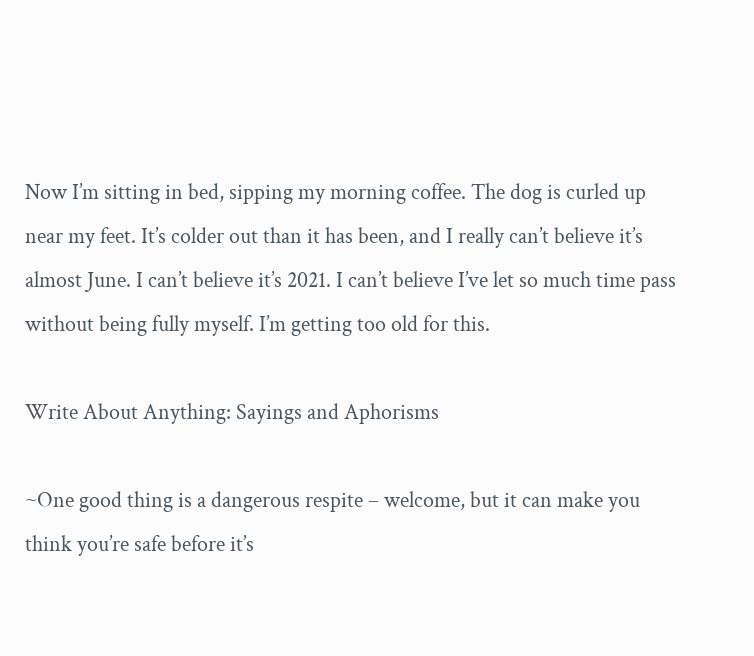Now I’m sitting in bed, sipping my morning coffee. The dog is curled up near my feet. It’s colder out than it has been, and I really can’t believe it’s almost June. I can’t believe it’s 2021. I can’t believe I’ve let so much time pass without being fully myself. I’m getting too old for this.

Write About Anything: Sayings and Aphorisms

~One good thing is a dangerous respite – welcome, but it can make you think you’re safe before it’s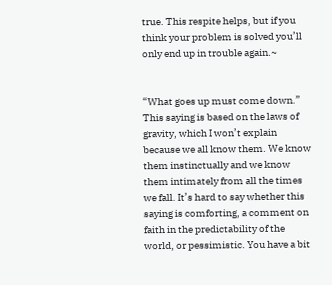true. This respite helps, but if you think your problem is solved you’ll only end up in trouble again.~


“What goes up must come down.” This saying is based on the laws of gravity, which I won’t explain because we all know them. We know them instinctually and we know them intimately from all the times we fall. It’s hard to say whether this saying is comforting, a comment on faith in the predictability of the world, or pessimistic. You have a bit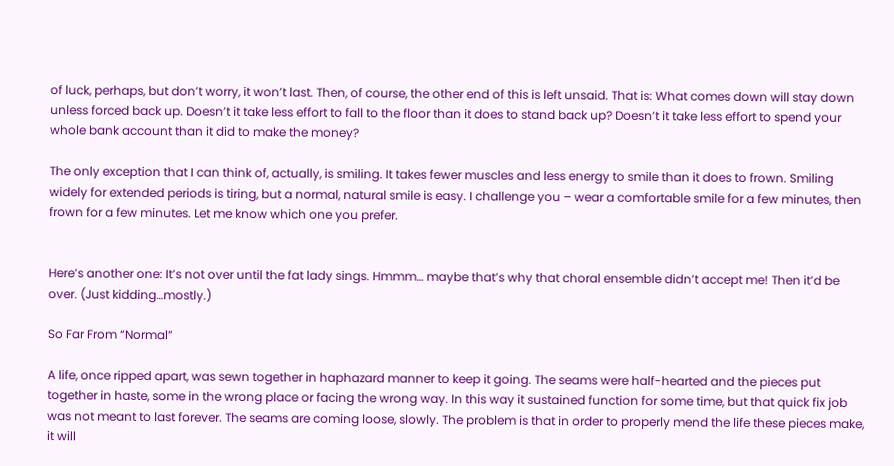of luck, perhaps, but don’t worry, it won’t last. Then, of course, the other end of this is left unsaid. That is: What comes down will stay down unless forced back up. Doesn’t it take less effort to fall to the floor than it does to stand back up? Doesn’t it take less effort to spend your whole bank account than it did to make the money?

The only exception that I can think of, actually, is smiling. It takes fewer muscles and less energy to smile than it does to frown. Smiling widely for extended periods is tiring, but a normal, natural smile is easy. I challenge you – wear a comfortable smile for a few minutes, then frown for a few minutes. Let me know which one you prefer.


Here’s another one: It’s not over until the fat lady sings. Hmmm… maybe that’s why that choral ensemble didn’t accept me! Then it’d be over. (Just kidding…mostly.)

So Far From “Normal”

A life, once ripped apart, was sewn together in haphazard manner to keep it going. The seams were half-hearted and the pieces put together in haste, some in the wrong place or facing the wrong way. In this way it sustained function for some time, but that quick fix job was not meant to last forever. The seams are coming loose, slowly. The problem is that in order to properly mend the life these pieces make, it will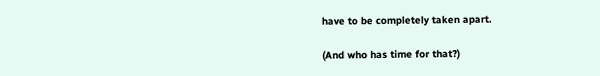have to be completely taken apart.

(And who has time for that?)